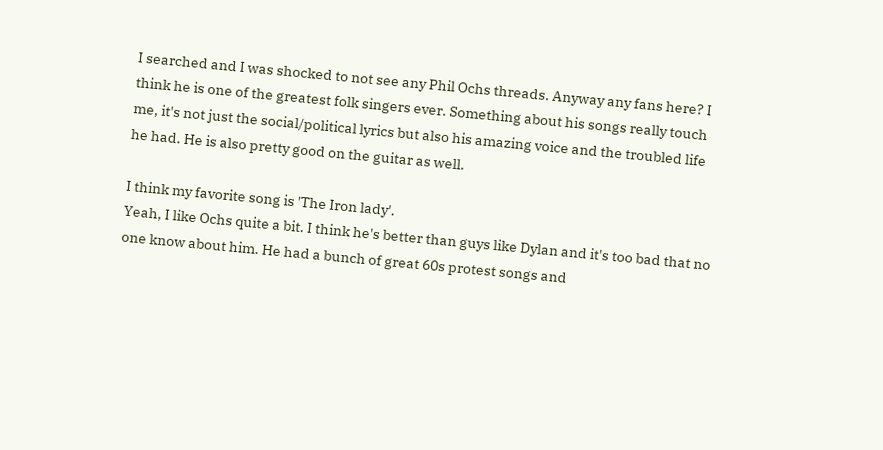I searched and I was shocked to not see any Phil Ochs threads. Anyway any fans here? I think he is one of the greatest folk singers ever. Something about his songs really touch me, it's not just the social/political lyrics but also his amazing voice and the troubled life he had. He is also pretty good on the guitar as well.

I think my favorite song is 'The Iron lady'.
Yeah, I like Ochs quite a bit. I think he's better than guys like Dylan and it's too bad that no one know about him. He had a bunch of great 60s protest songs and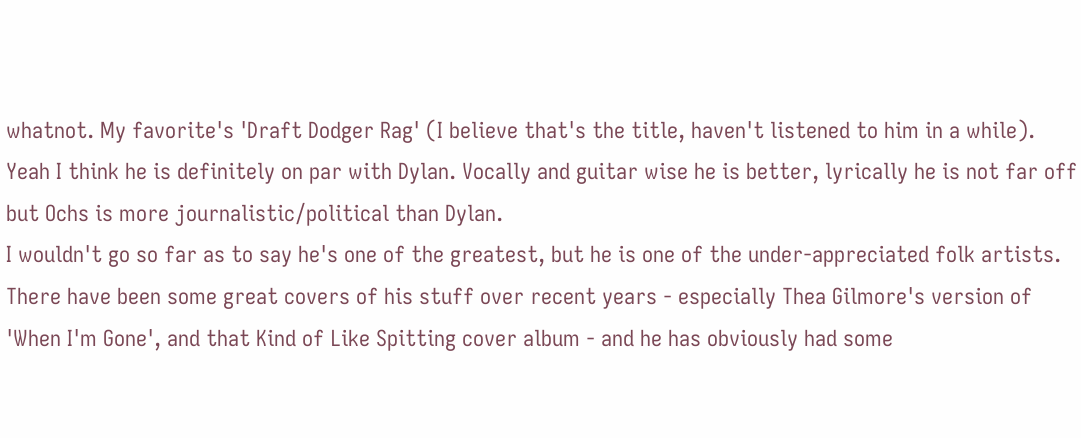whatnot. My favorite's 'Draft Dodger Rag' (I believe that's the title, haven't listened to him in a while).
Yeah I think he is definitely on par with Dylan. Vocally and guitar wise he is better, lyrically he is not far off but Ochs is more journalistic/political than Dylan.
I wouldn't go so far as to say he's one of the greatest, but he is one of the under-appreciated folk artists.
There have been some great covers of his stuff over recent years - especially Thea Gilmore's version of 'When I'm Gone', and that Kind of Like Spitting cover album - and he has obviously had some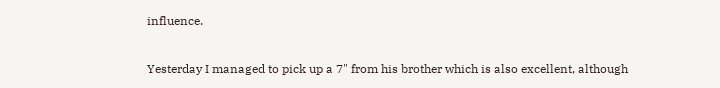influence.

Yesterday I managed to pick up a 7" from his brother which is also excellent, although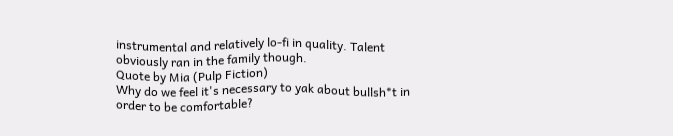instrumental and relatively lo-fi in quality. Talent obviously ran in the family though.
Quote by Mia (Pulp Fiction)
Why do we feel it's necessary to yak about bullsh*t in order to be comfortable?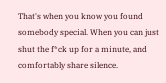That's when you know you found somebody special. When you can just shut the f*ck up for a minute, and comfortably share silence.